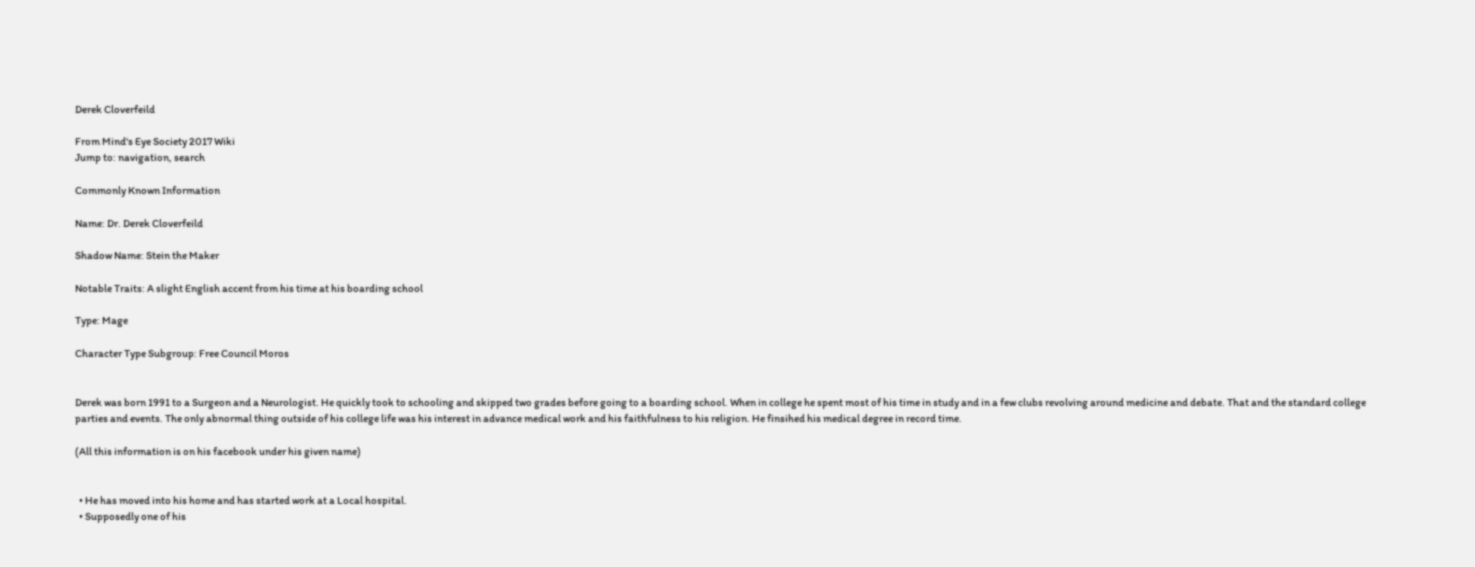Derek Cloverfeild

From Mind's Eye Society 2017 Wiki
Jump to: navigation, search

Commonly Known Information

Name: Dr. Derek Cloverfeild

Shadow Name: Stein the Maker

Notable Traits: A slight English accent from his time at his boarding school

Type: Mage

Character Type Subgroup: Free Council Moros


Derek was born 1991 to a Surgeon and a Neurologist. He quickly took to schooling and skipped two grades before going to a boarding school. When in college he spent most of his time in study and in a few clubs revolving around medicine and debate. That and the standard college parties and events. The only abnormal thing outside of his college life was his interest in advance medical work and his faithfulness to his religion. He finsihed his medical degree in record time.

(All this information is on his facebook under his given name)


  • He has moved into his home and has started work at a Local hospital.
  • Supposedly one of his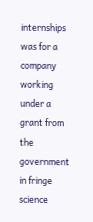internships was for a company working under a grant from the government in fringe science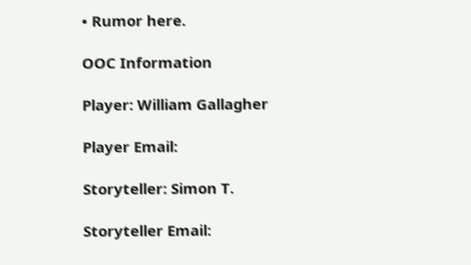• Rumor here.

OOC Information

Player: William Gallagher

Player Email:

Storyteller: Simon T.

Storyteller Email: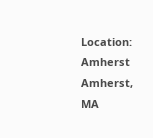Location: Amherst Amherst, MA